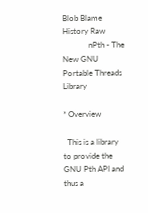Blob Blame History Raw
             nPth - The New GNU Portable Threads Library

* Overview

  This is a library to provide the GNU Pth API and thus a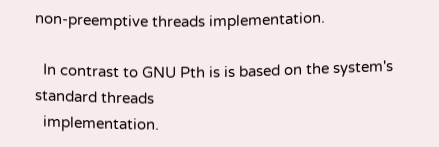non-preemptive threads implementation.

  In contrast to GNU Pth is is based on the system's standard threads
  implementation.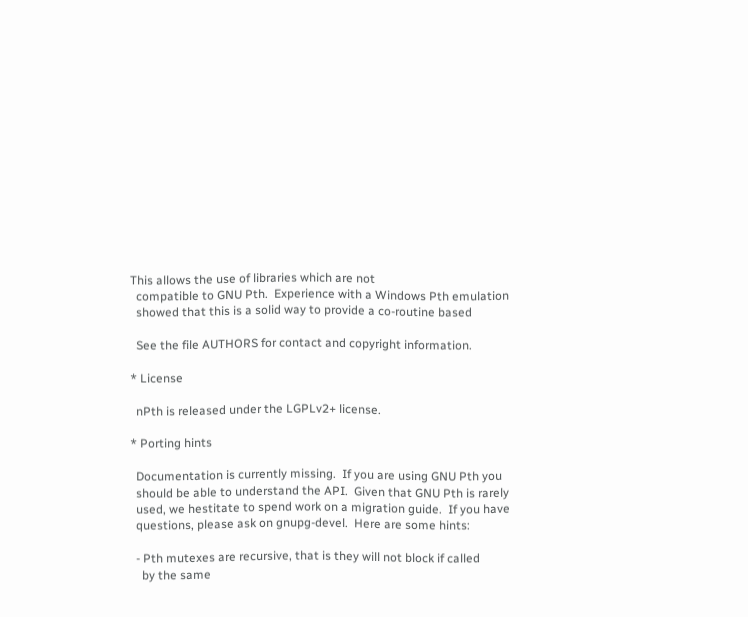This allows the use of libraries which are not
  compatible to GNU Pth.  Experience with a Windows Pth emulation
  showed that this is a solid way to provide a co-routine based

  See the file AUTHORS for contact and copyright information.

* License

  nPth is released under the LGPLv2+ license.

* Porting hints

  Documentation is currently missing.  If you are using GNU Pth you
  should be able to understand the API.  Given that GNU Pth is rarely
  used, we hestitate to spend work on a migration guide.  If you have
  questions, please ask on gnupg-devel.  Here are some hints:

  - Pth mutexes are recursive, that is they will not block if called
    by the same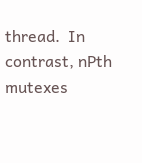thread.  In contrast, nPth mutexes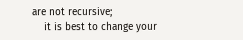are not recursive;
    it is best to change your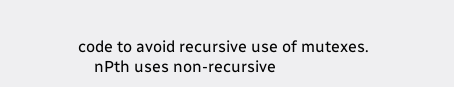code to avoid recursive use of mutexes.
    nPth uses non-recursive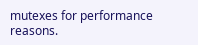mutexes for performance reasons.